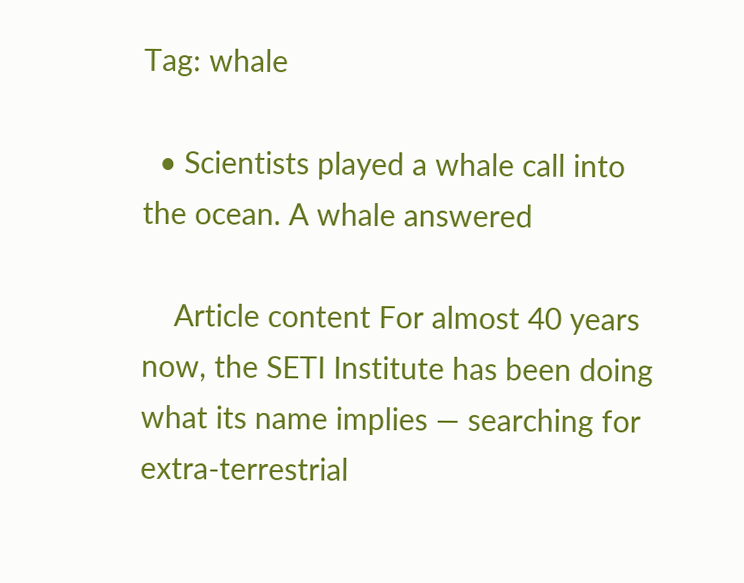Tag: whale

  • Scientists played a whale call into the ocean. A whale answered

    Article content For almost 40 years now, the SETI Institute has been doing what its name implies — searching for extra-terrestrial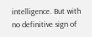intelligence. But with no definitive sign of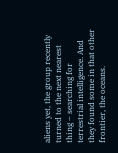aliens yet, the group recently turned to the next nearest thing – searching for terrestrial intelligence. And they found some in that other frontier, the oceans.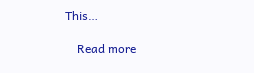This…

    Read more